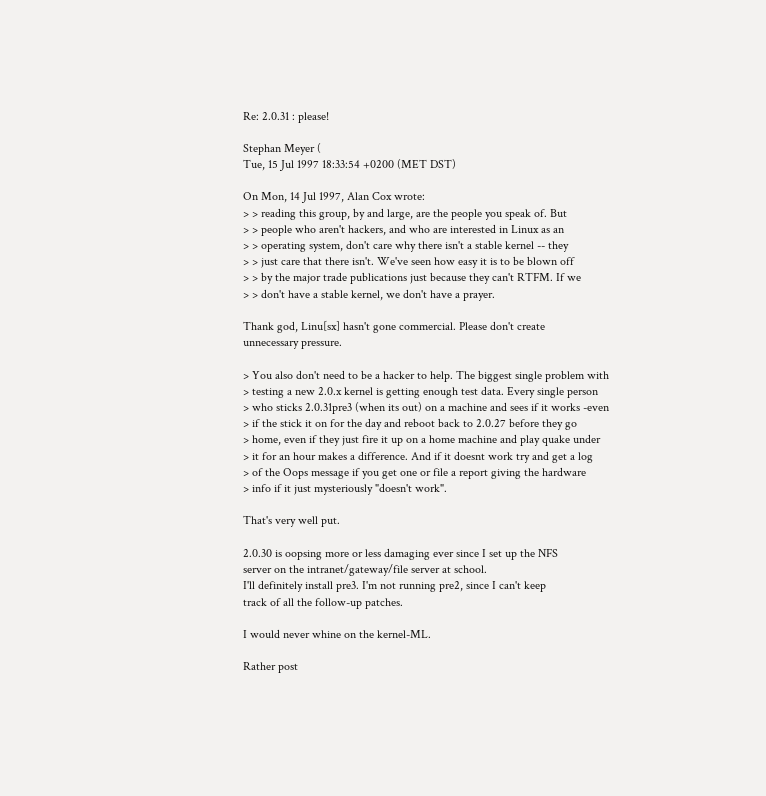Re: 2.0.31 : please!

Stephan Meyer (
Tue, 15 Jul 1997 18:33:54 +0200 (MET DST)

On Mon, 14 Jul 1997, Alan Cox wrote:
> > reading this group, by and large, are the people you speak of. But
> > people who aren't hackers, and who are interested in Linux as an
> > operating system, don't care why there isn't a stable kernel -- they
> > just care that there isn't. We've seen how easy it is to be blown off
> > by the major trade publications just because they can't RTFM. If we
> > don't have a stable kernel, we don't have a prayer.

Thank god, Linu[sx] hasn't gone commercial. Please don't create
unnecessary pressure.

> You also don't need to be a hacker to help. The biggest single problem with
> testing a new 2.0.x kernel is getting enough test data. Every single person
> who sticks 2.0.31pre3 (when its out) on a machine and sees if it works -even
> if the stick it on for the day and reboot back to 2.0.27 before they go
> home, even if they just fire it up on a home machine and play quake under
> it for an hour makes a difference. And if it doesnt work try and get a log
> of the Oops message if you get one or file a report giving the hardware
> info if it just mysteriously "doesn't work".

That's very well put.

2.0.30 is oopsing more or less damaging ever since I set up the NFS
server on the intranet/gateway/file server at school.
I'll definitely install pre3. I'm not running pre2, since I can't keep
track of all the follow-up patches.

I would never whine on the kernel-ML.

Rather post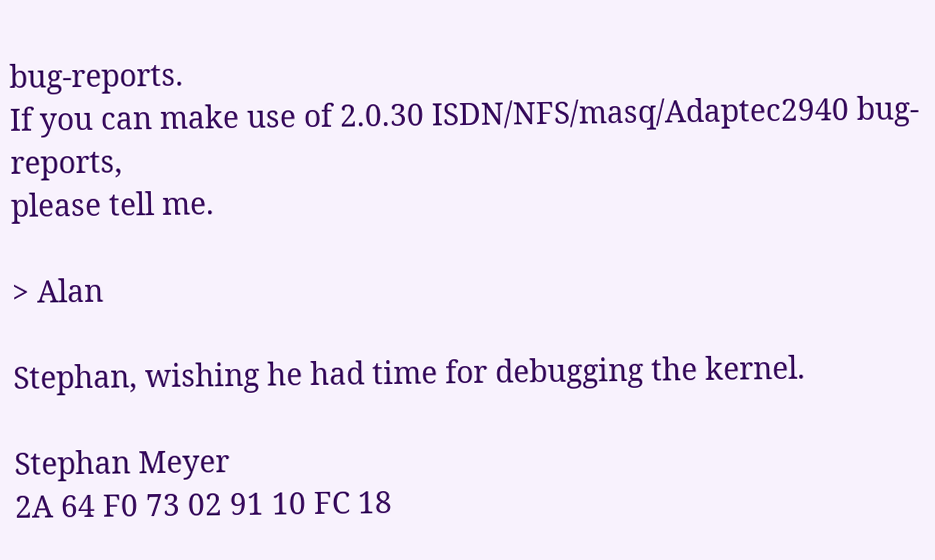bug-reports.
If you can make use of 2.0.30 ISDN/NFS/masq/Adaptec2940 bug-reports,
please tell me.

> Alan

Stephan, wishing he had time for debugging the kernel.

Stephan Meyer
2A 64 F0 73 02 91 10 FC 18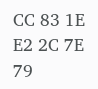CC 83 1E E2 2C 7E 79